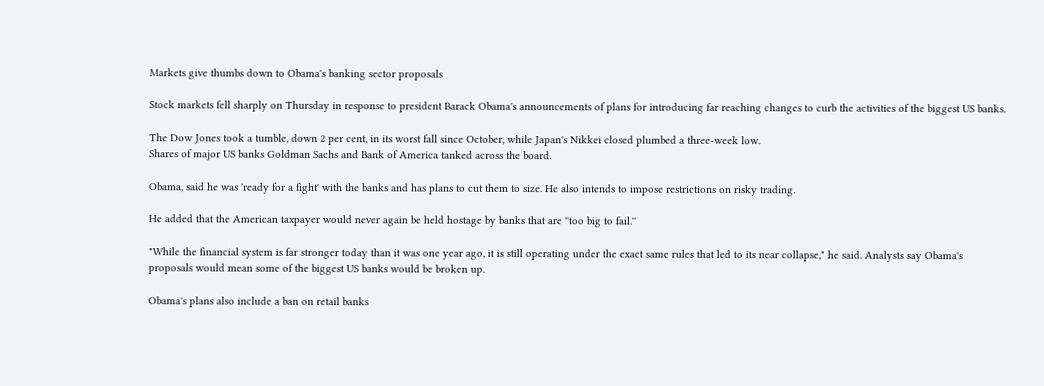Markets give thumbs down to Obama's banking sector proposals

Stock markets fell sharply on Thursday in response to president Barack Obama's announcements of plans for introducing far reaching changes to curb the activities of the biggest US banks.

The Dow Jones took a tumble, down 2 per cent, in its worst fall since October, while Japan's Nikkei closed plumbed a three-week low.
Shares of major US banks Goldman Sachs and Bank of America tanked across the board.

Obama, said he was 'ready for a fight' with the banks and has plans to cut them to size. He also intends to impose restrictions on risky trading.

He added that the American taxpayer would never again be held hostage by banks that are ''too big to fail.''

"While the financial system is far stronger today than it was one year ago, it is still operating under the exact same rules that led to its near collapse," he said. Analysts say Obama's proposals would mean some of the biggest US banks would be broken up.

Obama's plans also include a ban on retail banks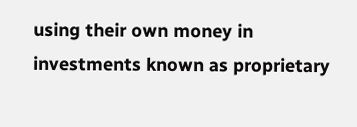using their own money in investments known as proprietary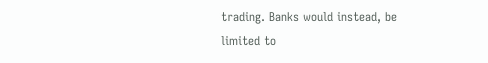trading. Banks would instead, be limited to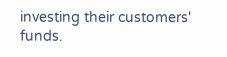investing their customers' funds.